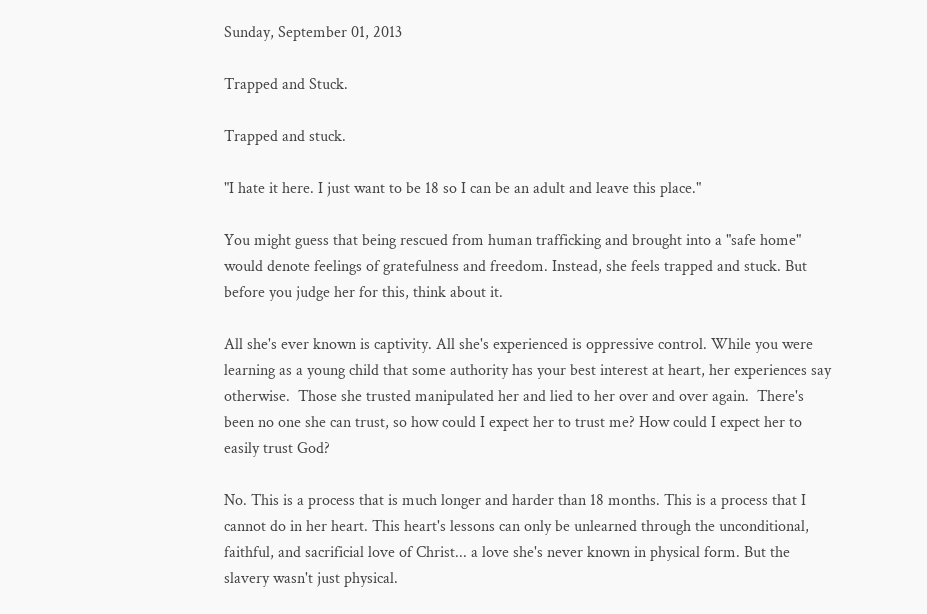Sunday, September 01, 2013

Trapped and Stuck.

Trapped and stuck.

"I hate it here. I just want to be 18 so I can be an adult and leave this place."

You might guess that being rescued from human trafficking and brought into a "safe home" would denote feelings of gratefulness and freedom. Instead, she feels trapped and stuck. But before you judge her for this, think about it.

All she's ever known is captivity. All she's experienced is oppressive control. While you were learning as a young child that some authority has your best interest at heart, her experiences say otherwise.  Those she trusted manipulated her and lied to her over and over again.  There's been no one she can trust, so how could I expect her to trust me? How could I expect her to easily trust God?

No. This is a process that is much longer and harder than 18 months. This is a process that I cannot do in her heart. This heart's lessons can only be unlearned through the unconditional, faithful, and sacrificial love of Christ... a love she's never known in physical form. But the slavery wasn't just physical.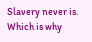Slavery never is. Which is why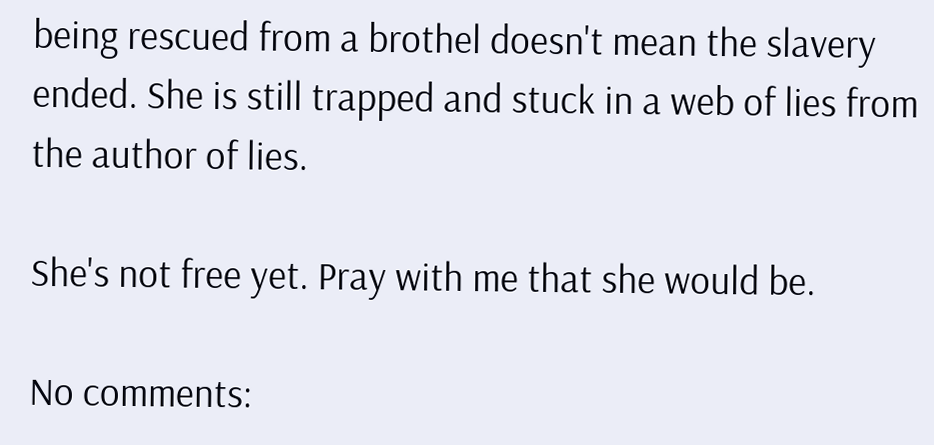being rescued from a brothel doesn't mean the slavery ended. She is still trapped and stuck in a web of lies from the author of lies.

She's not free yet. Pray with me that she would be.

No comments: